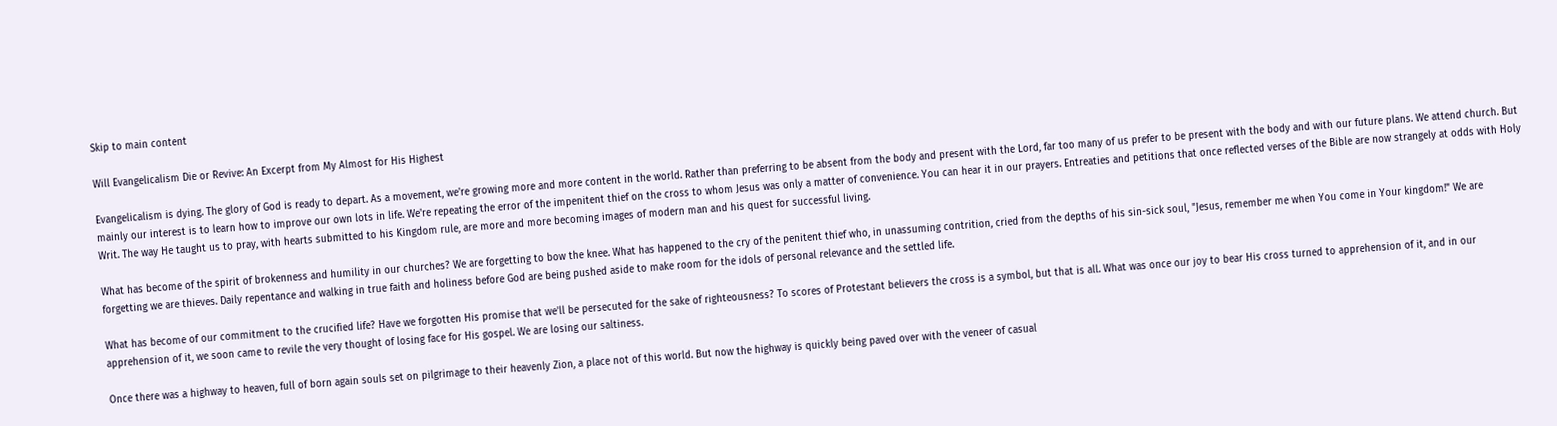Skip to main content

Will Evangelicalism Die or Revive: An Excerpt from My Almost for His Highest

Evangelicalism is dying. The glory of God is ready to depart. As a movement, we're growing more and more content in the world. Rather than preferring to be absent from the body and present with the Lord, far too many of us prefer to be present with the body and with our future plans. We attend church. But mainly our interest is to learn how to improve our own lots in life. We're repeating the error of the impenitent thief on the cross to whom Jesus was only a matter of convenience. You can hear it in our prayers. Entreaties and petitions that once reflected verses of the Bible are now strangely at odds with Holy Writ. The way He taught us to pray, with hearts submitted to his Kingdom rule, are more and more becoming images of modern man and his quest for successful living.

What has become of the spirit of brokenness and humility in our churches? We are forgetting to bow the knee. What has happened to the cry of the penitent thief who, in unassuming contrition, cried from the depths of his sin-sick soul, "Jesus, remember me when You come in Your kingdom!" We are forgetting we are thieves. Daily repentance and walking in true faith and holiness before God are being pushed aside to make room for the idols of personal relevance and the settled life.

What has become of our commitment to the crucified life? Have we forgotten His promise that we'll be persecuted for the sake of righteousness? To scores of Protestant believers the cross is a symbol, but that is all. What was once our joy to bear His cross turned to apprehension of it, and in our apprehension of it, we soon came to revile the very thought of losing face for His gospel. We are losing our saltiness.

Once there was a highway to heaven, full of born again souls set on pilgrimage to their heavenly Zion, a place not of this world. But now the highway is quickly being paved over with the veneer of casual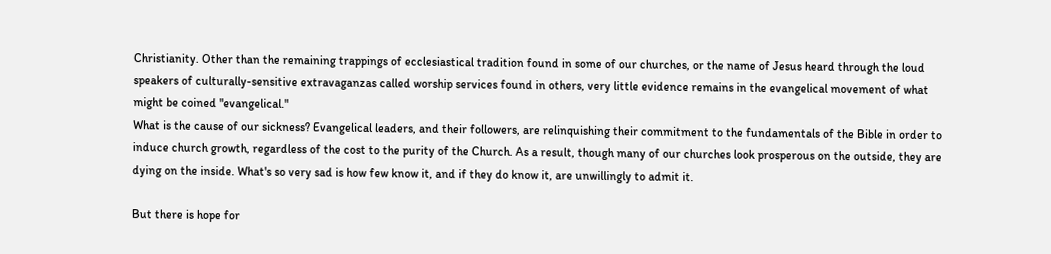Christianity. Other than the remaining trappings of ecclesiastical tradition found in some of our churches, or the name of Jesus heard through the loud speakers of culturally-sensitive extravaganzas called worship services found in others, very little evidence remains in the evangelical movement of what might be coined "evangelical."
What is the cause of our sickness? Evangelical leaders, and their followers, are relinquishing their commitment to the fundamentals of the Bible in order to induce church growth, regardless of the cost to the purity of the Church. As a result, though many of our churches look prosperous on the outside, they are dying on the inside. What's so very sad is how few know it, and if they do know it, are unwillingly to admit it.

But there is hope for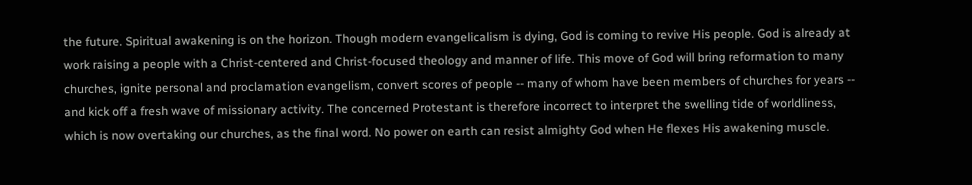the future. Spiritual awakening is on the horizon. Though modern evangelicalism is dying, God is coming to revive His people. God is already at work raising a people with a Christ-centered and Christ-focused theology and manner of life. This move of God will bring reformation to many churches, ignite personal and proclamation evangelism, convert scores of people -- many of whom have been members of churches for years -- and kick off a fresh wave of missionary activity. The concerned Protestant is therefore incorrect to interpret the swelling tide of worldliness, which is now overtaking our churches, as the final word. No power on earth can resist almighty God when He flexes His awakening muscle.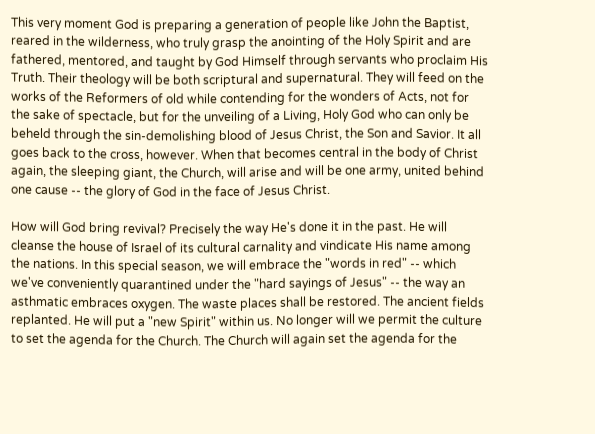This very moment God is preparing a generation of people like John the Baptist, reared in the wilderness, who truly grasp the anointing of the Holy Spirit and are fathered, mentored, and taught by God Himself through servants who proclaim His Truth. Their theology will be both scriptural and supernatural. They will feed on the works of the Reformers of old while contending for the wonders of Acts, not for the sake of spectacle, but for the unveiling of a Living, Holy God who can only be beheld through the sin-demolishing blood of Jesus Christ, the Son and Savior. It all goes back to the cross, however. When that becomes central in the body of Christ again, the sleeping giant, the Church, will arise and will be one army, united behind one cause -- the glory of God in the face of Jesus Christ.

How will God bring revival? Precisely the way He's done it in the past. He will cleanse the house of Israel of its cultural carnality and vindicate His name among the nations. In this special season, we will embrace the "words in red" -- which we've conveniently quarantined under the "hard sayings of Jesus" -- the way an asthmatic embraces oxygen. The waste places shall be restored. The ancient fields replanted. He will put a "new Spirit" within us. No longer will we permit the culture to set the agenda for the Church. The Church will again set the agenda for the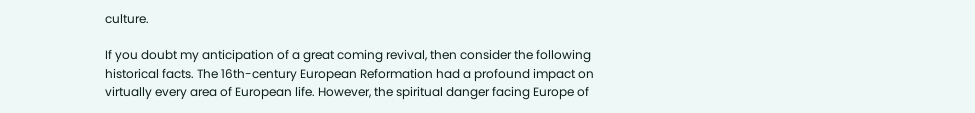culture.

If you doubt my anticipation of a great coming revival, then consider the following historical facts. The 16th-century European Reformation had a profound impact on virtually every area of European life. However, the spiritual danger facing Europe of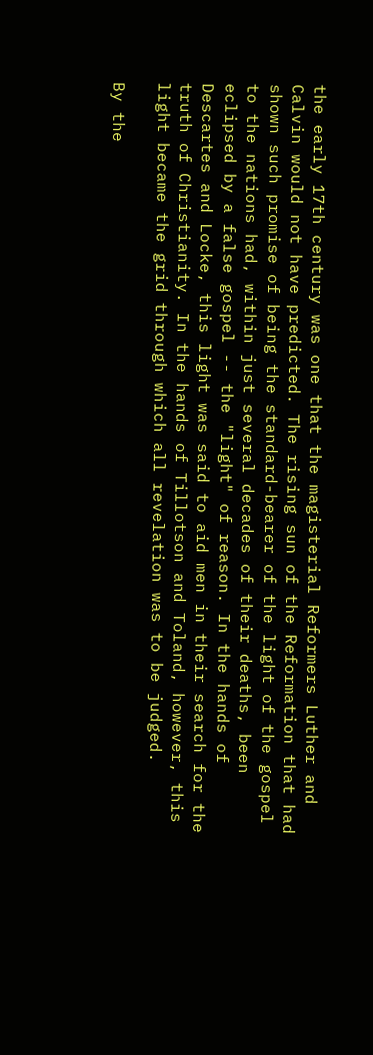the early 17th century was one that the magisterial Reformers Luther and Calvin would not have predicted. The rising sun of the Reformation that had shown such promise of being the standard-bearer of the light of the gospel to the nations had, within just several decades of their deaths, been eclipsed by a false gospel -- the "light" of reason. In the hands of Descartes and Locke, this light was said to aid men in their search for the truth of Christianity. In the hands of Tillotson and Toland, however, this light became the grid through which all revelation was to be judged.

By the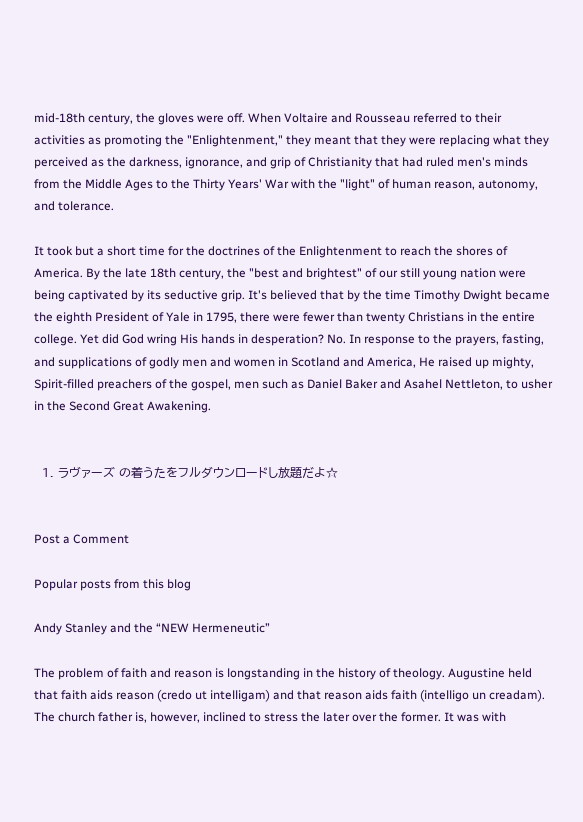mid-18th century, the gloves were off. When Voltaire and Rousseau referred to their activities as promoting the "Enlightenment," they meant that they were replacing what they perceived as the darkness, ignorance, and grip of Christianity that had ruled men's minds from the Middle Ages to the Thirty Years' War with the "light" of human reason, autonomy, and tolerance.

It took but a short time for the doctrines of the Enlightenment to reach the shores of America. By the late 18th century, the "best and brightest" of our still young nation were being captivated by its seductive grip. It's believed that by the time Timothy Dwight became the eighth President of Yale in 1795, there were fewer than twenty Christians in the entire college. Yet did God wring His hands in desperation? No. In response to the prayers, fasting, and supplications of godly men and women in Scotland and America, He raised up mighty, Spirit-filled preachers of the gospel, men such as Daniel Baker and Asahel Nettleton, to usher in the Second Great Awakening.


  1. ラヴァーズ の着うたをフルダウンロードし放題だよ☆


Post a Comment

Popular posts from this blog

Andy Stanley and the “NEW Hermeneutic”

The problem of faith and reason is longstanding in the history of theology. Augustine held that faith aids reason (credo ut intelligam) and that reason aids faith (intelligo un creadam). The church father is, however, inclined to stress the later over the former. It was with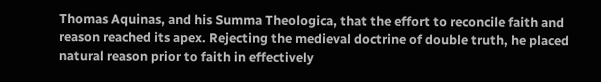Thomas Aquinas, and his Summa Theologica, that the effort to reconcile faith and reason reached its apex. Rejecting the medieval doctrine of double truth, he placed natural reason prior to faith in effectively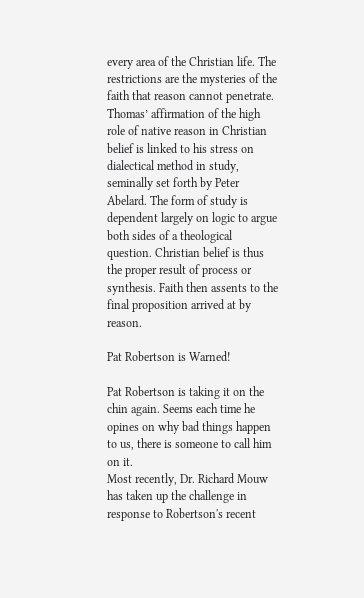every area of the Christian life. The restrictions are the mysteries of the faith that reason cannot penetrate.
Thomas’ affirmation of the high role of native reason in Christian belief is linked to his stress on dialectical method in study, seminally set forth by Peter Abelard. The form of study is dependent largely on logic to argue both sides of a theological question. Christian belief is thus the proper result of process or synthesis. Faith then assents to the final proposition arrived at by reason.

Pat Robertson is Warned!

Pat Robertson is taking it on the chin again. Seems each time he opines on why bad things happen to us, there is someone to call him on it.
Most recently, Dr. Richard Mouw has taken up the challenge in response to Robertson's recent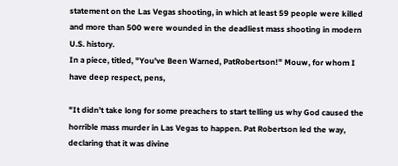statement on the Las Vegas shooting, in which at least 59 people were killed and more than 500 were wounded in the deadliest mass shooting in modern U.S. history.
In a piece, titled, "You've Been Warned, PatRobertson!" Mouw, for whom I have deep respect, pens,

"It didn’t take long for some preachers to start telling us why God caused the horrible mass murder in Las Vegas to happen. Pat Robertson led the way, declaring that it was divine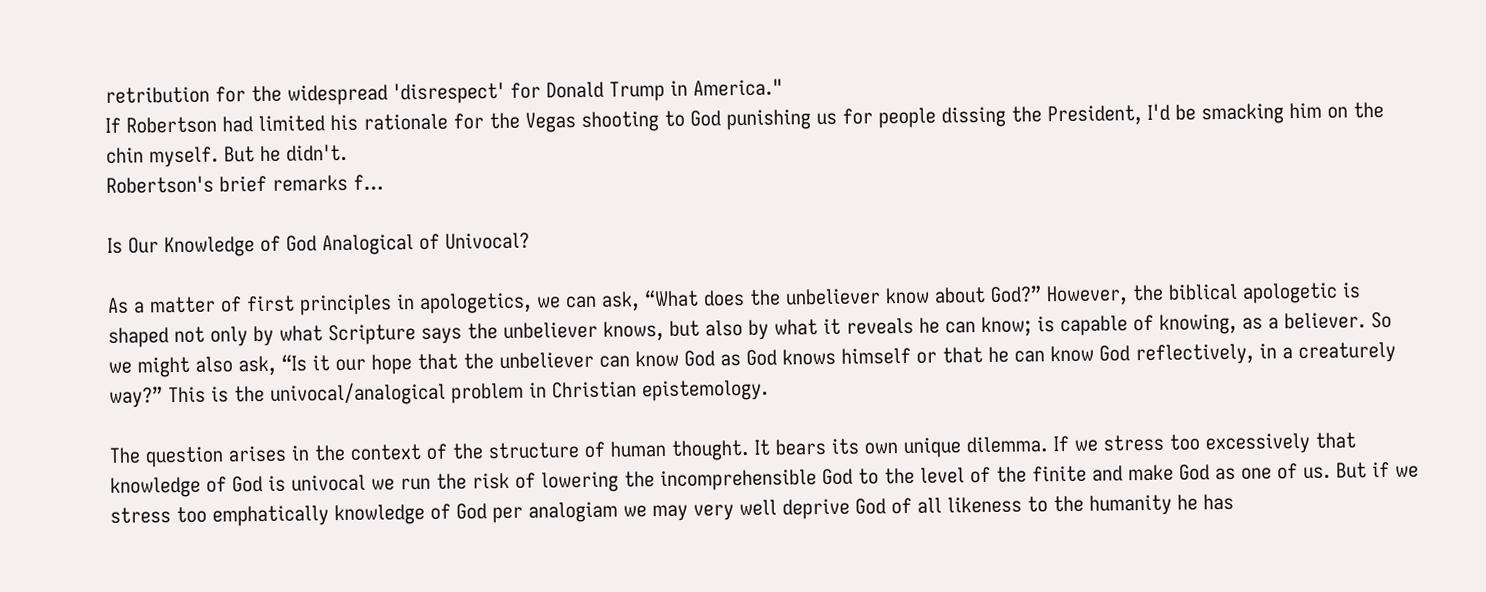retribution for the widespread 'disrespect' for Donald Trump in America."
If Robertson had limited his rationale for the Vegas shooting to God punishing us for people dissing the President, I'd be smacking him on the chin myself. But he didn't.
Robertson's brief remarks f…

Is Our Knowledge of God Analogical of Univocal?

As a matter of first principles in apologetics, we can ask, “What does the unbeliever know about God?” However, the biblical apologetic is shaped not only by what Scripture says the unbeliever knows, but also by what it reveals he can know; is capable of knowing, as a believer. So we might also ask, “Is it our hope that the unbeliever can know God as God knows himself or that he can know God reflectively, in a creaturely way?” This is the univocal/analogical problem in Christian epistemology.

The question arises in the context of the structure of human thought. It bears its own unique dilemma. If we stress too excessively that knowledge of God is univocal we run the risk of lowering the incomprehensible God to the level of the finite and make God as one of us. But if we stress too emphatically knowledge of God per analogiam we may very well deprive God of all likeness to the humanity he has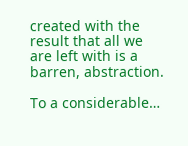created with the result that all we are left with is a barren, abstraction.

To a considerable…